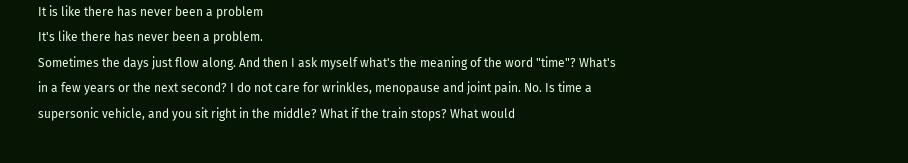It is like there has never been a problem
It's like there has never been a problem.
Sometimes the days just flow along. And then I ask myself what's the meaning of the word "time"? What's in a few years or the next second? I do not care for wrinkles, menopause and joint pain. No. Is time a supersonic vehicle, and you sit right in the middle? What if the train stops? What would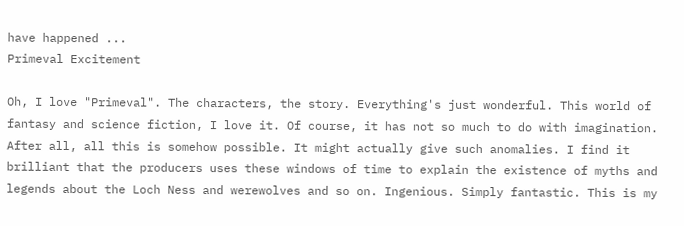have happened ...
Primeval Excitement

Oh, I love "Primeval". The characters, the story. Everything's just wonderful. This world of fantasy and science fiction, I love it. Of course, it has not so much to do with imagination. After all, all this is somehow possible. It might actually give such anomalies. I find it brilliant that the producers uses these windows of time to explain the existence of myths and legends about the Loch Ness and werewolves and so on. Ingenious. Simply fantastic. This is my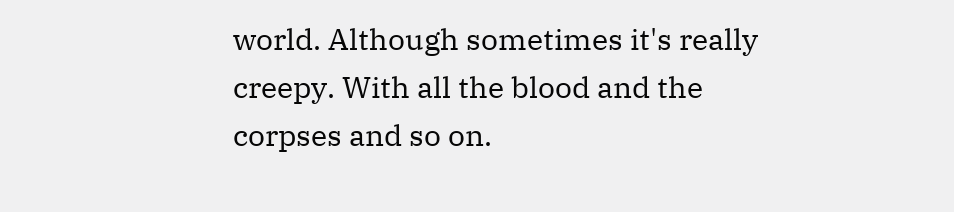world. Although sometimes it's really creepy. With all the blood and the corpses and so on.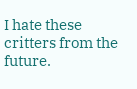I hate these critters from the future.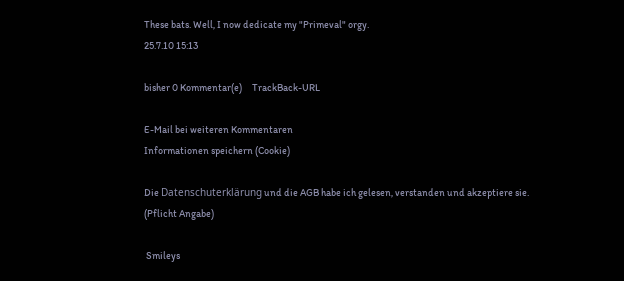These bats. Well, I now dedicate my "Primeval" orgy.
25.7.10 15:13

bisher 0 Kommentar(e)     TrackBack-URL

E-Mail bei weiteren Kommentaren
Informationen speichern (Cookie)

Die Datenschuterklärung und die AGB habe ich gelesen, verstanden und akzeptiere sie. (Pflicht Angabe)

 Smileys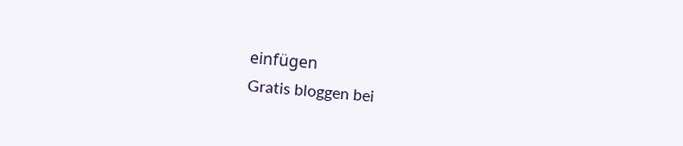einfügen
Gratis bloggen bei